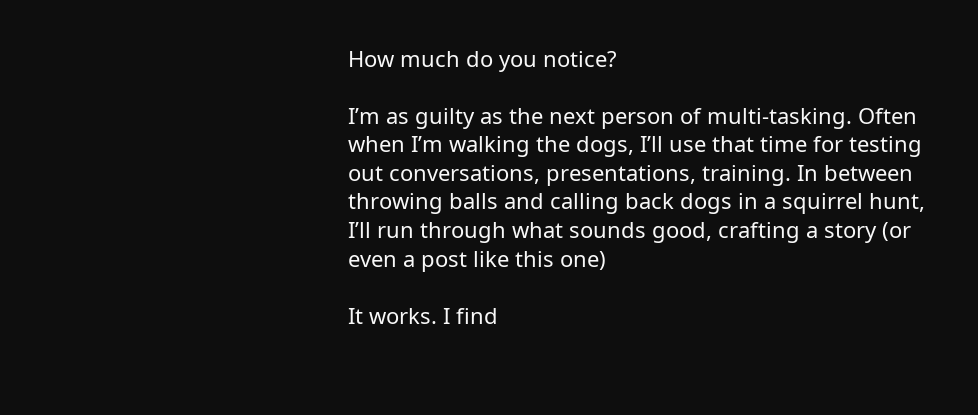How much do you notice?

I’m as guilty as the next person of multi-tasking. Often when I’m walking the dogs, I’ll use that time for testing out conversations, presentations, training. In between throwing balls and calling back dogs in a squirrel hunt, I’ll run through what sounds good, crafting a story (or even a post like this one)

It works. I find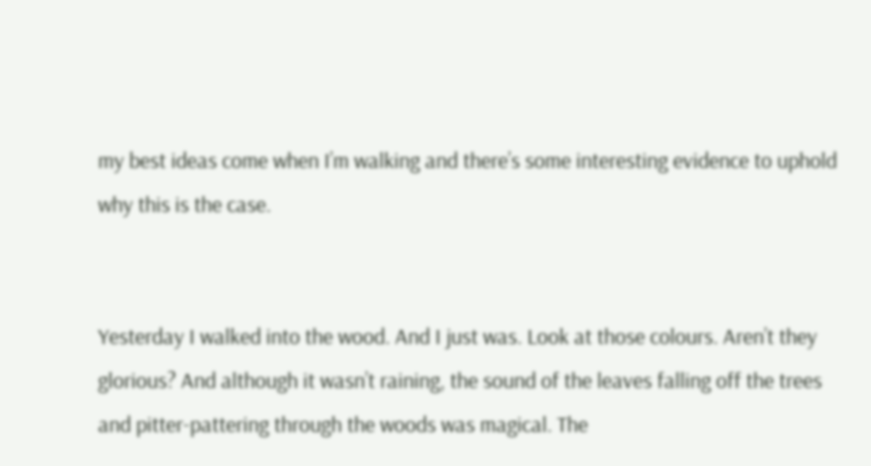my best ideas come when I’m walking and there’s some interesting evidence to uphold why this is the case.


Yesterday I walked into the wood. And I just was. Look at those colours. Aren’t they glorious? And although it wasn’t raining, the sound of the leaves falling off the trees and pitter-pattering through the woods was magical. The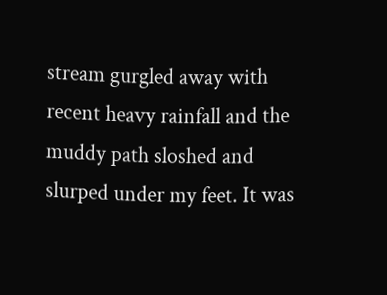stream gurgled away with recent heavy rainfall and the muddy path sloshed and slurped under my feet. It was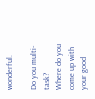wonderful.

Do you multi-task?
Where do you come up with your good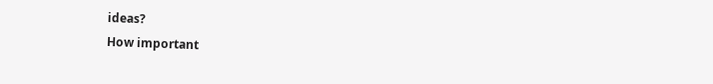ideas?
How important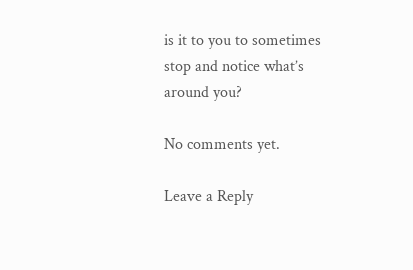is it to you to sometimes stop and notice what’s around you?

No comments yet.

Leave a Reply